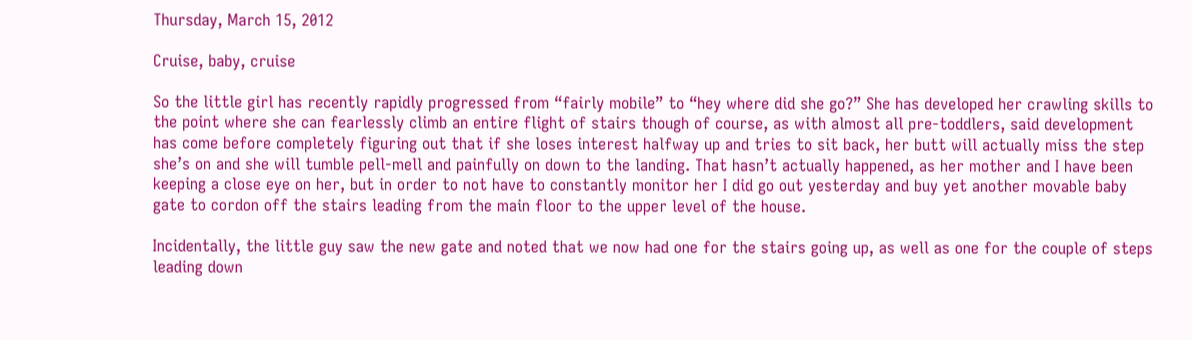Thursday, March 15, 2012

Cruise, baby, cruise

So the little girl has recently rapidly progressed from “fairly mobile” to “hey where did she go?” She has developed her crawling skills to the point where she can fearlessly climb an entire flight of stairs though of course, as with almost all pre-toddlers, said development has come before completely figuring out that if she loses interest halfway up and tries to sit back, her butt will actually miss the step she’s on and she will tumble pell-mell and painfully on down to the landing. That hasn’t actually happened, as her mother and I have been keeping a close eye on her, but in order to not have to constantly monitor her I did go out yesterday and buy yet another movable baby gate to cordon off the stairs leading from the main floor to the upper level of the house.

Incidentally, the little guy saw the new gate and noted that we now had one for the stairs going up, as well as one for the couple of steps leading down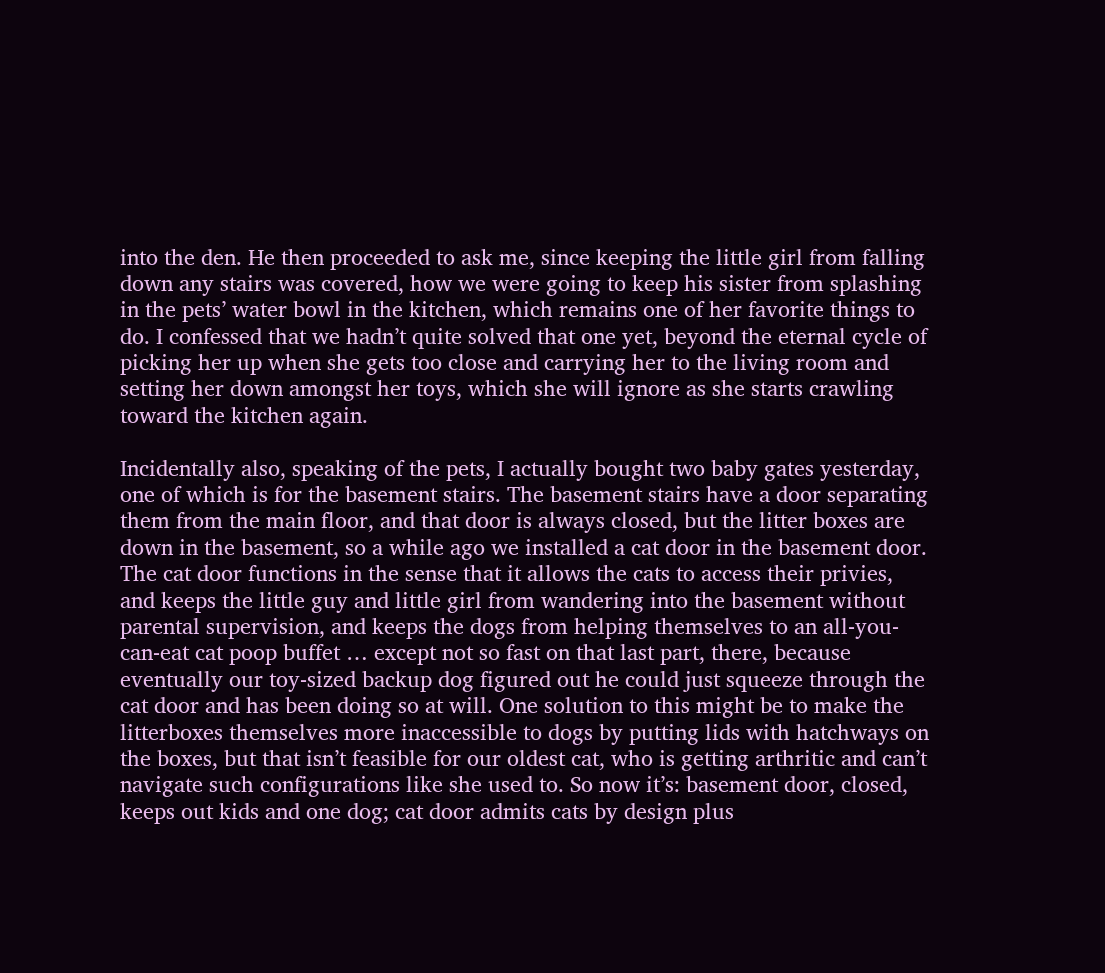into the den. He then proceeded to ask me, since keeping the little girl from falling down any stairs was covered, how we were going to keep his sister from splashing in the pets’ water bowl in the kitchen, which remains one of her favorite things to do. I confessed that we hadn’t quite solved that one yet, beyond the eternal cycle of picking her up when she gets too close and carrying her to the living room and setting her down amongst her toys, which she will ignore as she starts crawling toward the kitchen again.

Incidentally also, speaking of the pets, I actually bought two baby gates yesterday, one of which is for the basement stairs. The basement stairs have a door separating them from the main floor, and that door is always closed, but the litter boxes are down in the basement, so a while ago we installed a cat door in the basement door. The cat door functions in the sense that it allows the cats to access their privies, and keeps the little guy and little girl from wandering into the basement without parental supervision, and keeps the dogs from helping themselves to an all-you-can-eat cat poop buffet … except not so fast on that last part, there, because eventually our toy-sized backup dog figured out he could just squeeze through the cat door and has been doing so at will. One solution to this might be to make the litterboxes themselves more inaccessible to dogs by putting lids with hatchways on the boxes, but that isn’t feasible for our oldest cat, who is getting arthritic and can’t navigate such configurations like she used to. So now it’s: basement door, closed, keeps out kids and one dog; cat door admits cats by design plus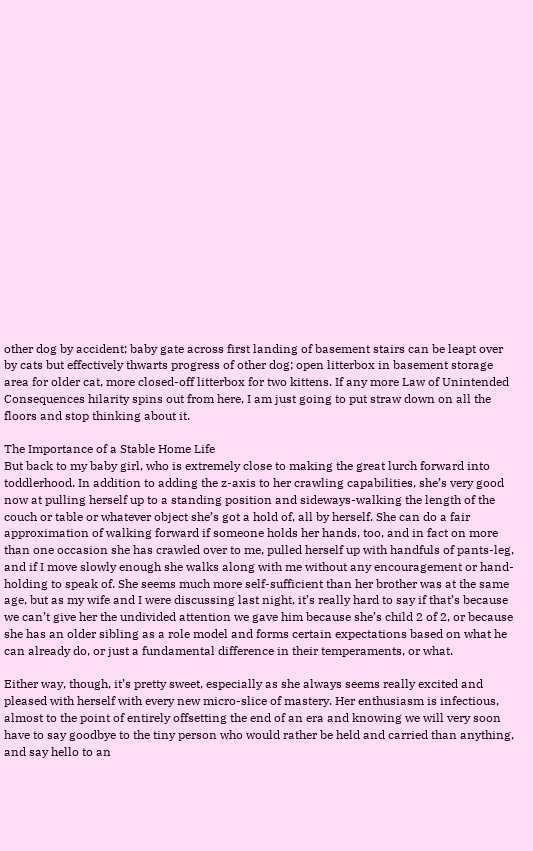other dog by accident; baby gate across first landing of basement stairs can be leapt over by cats but effectively thwarts progress of other dog; open litterbox in basement storage area for older cat, more closed-off litterbox for two kittens. If any more Law of Unintended Consequences hilarity spins out from here, I am just going to put straw down on all the floors and stop thinking about it.

The Importance of a Stable Home Life
But back to my baby girl, who is extremely close to making the great lurch forward into toddlerhood. In addition to adding the z-axis to her crawling capabilities, she’s very good now at pulling herself up to a standing position and sideways-walking the length of the couch or table or whatever object she’s got a hold of, all by herself. She can do a fair approximation of walking forward if someone holds her hands, too, and in fact on more than one occasion she has crawled over to me, pulled herself up with handfuls of pants-leg, and if I move slowly enough she walks along with me without any encouragement or hand-holding to speak of. She seems much more self-sufficient than her brother was at the same age, but as my wife and I were discussing last night, it’s really hard to say if that’s because we can’t give her the undivided attention we gave him because she’s child 2 of 2, or because she has an older sibling as a role model and forms certain expectations based on what he can already do, or just a fundamental difference in their temperaments, or what.

Either way, though, it’s pretty sweet, especially as she always seems really excited and pleased with herself with every new micro-slice of mastery. Her enthusiasm is infectious, almost to the point of entirely offsetting the end of an era and knowing we will very soon have to say goodbye to the tiny person who would rather be held and carried than anything, and say hello to an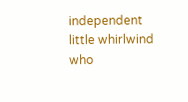independent little whirlwind who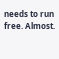needs to run free. Almost.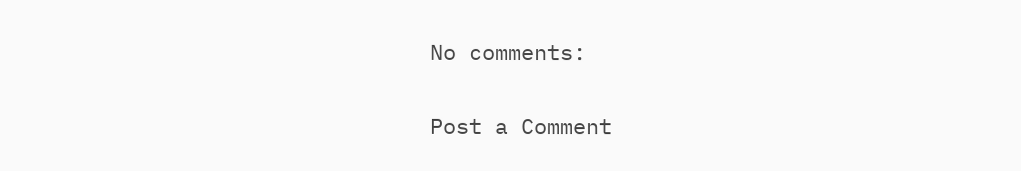No comments:

Post a Comment